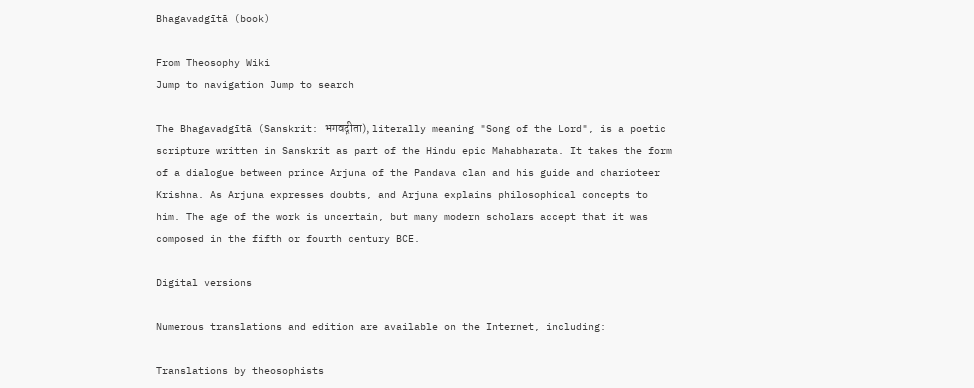Bhagavadgītā (book)

From Theosophy Wiki
Jump to navigation Jump to search

The Bhagavadgītā (Sanskrit: भगवद्गीता), literally meaning "Song of the Lord", is a poetic scripture written in Sanskrit as part of the Hindu epic Mahabharata. It takes the form of a dialogue between prince Arjuna of the Pandava clan and his guide and charioteer Krishna. As Arjuna expresses doubts, and Arjuna explains philosophical concepts to him. The age of the work is uncertain, but many modern scholars accept that it was composed in the fifth or fourth century BCE.

Digital versions

Numerous translations and edition are available on the Internet, including:

Translations by theosophists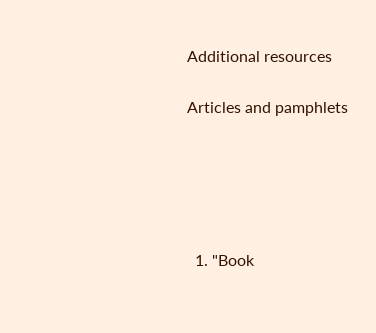Additional resources

Articles and pamphlets





  1. "Book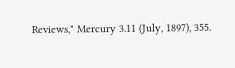Reviews," Mercury 3.11 (July, 1897), 355.